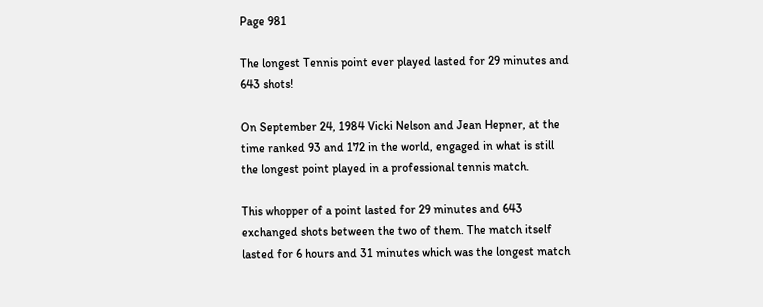Page 981

The longest Tennis point ever played lasted for 29 minutes and 643 shots!

On September 24, 1984 Vicki Nelson and Jean Hepner, at the time ranked 93 and 172 in the world, engaged in what is still the longest point played in a professional tennis match.

This whopper of a point lasted for 29 minutes and 643 exchanged shots between the two of them. The match itself lasted for 6 hours and 31 minutes which was the longest match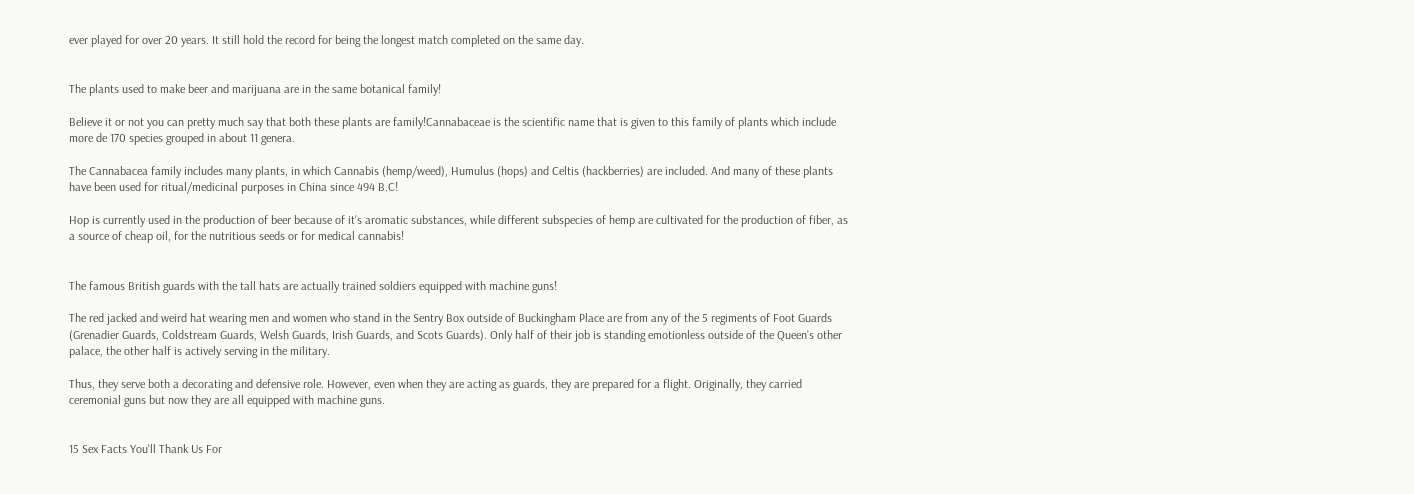ever played for over 20 years. It still hold the record for being the longest match completed on the same day.


The plants used to make beer and marijuana are in the same botanical family!

Believe it or not you can pretty much say that both these plants are family!Cannabaceae is the scientific name that is given to this family of plants which include more de 170 species grouped in about 11 genera.

The Cannabacea family includes many plants, in which Cannabis (hemp/weed), Humulus (hops) and Celtis (hackberries) are included. And many of these plants have been used for ritual/medicinal purposes in China since 494 B.C!

Hop is currently used in the production of beer because of it's aromatic substances, while different subspecies of hemp are cultivated for the production of fiber, as a source of cheap oil, for the nutritious seeds or for medical cannabis!


The famous British guards with the tall hats are actually trained soldiers equipped with machine guns!

The red jacked and weird hat wearing men and women who stand in the Sentry Box outside of Buckingham Place are from any of the 5 regiments of Foot Guards (Grenadier Guards, Coldstream Guards, Welsh Guards, Irish Guards, and Scots Guards). Only half of their job is standing emotionless outside of the Queen’s other palace, the other half is actively serving in the military.

Thus, they serve both a decorating and defensive role. However, even when they are acting as guards, they are prepared for a flight. Originally, they carried ceremonial guns but now they are all equipped with machine guns.


15 Sex Facts You'll Thank Us For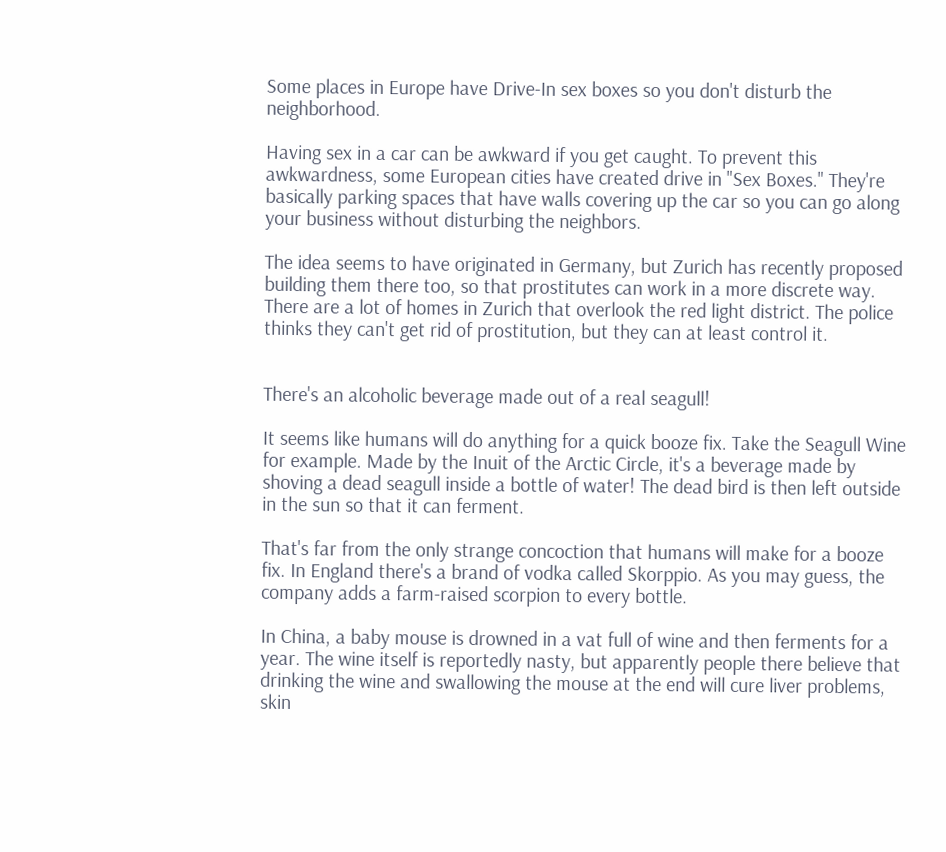Some places in Europe have Drive-In sex boxes so you don't disturb the neighborhood.

Having sex in a car can be awkward if you get caught. To prevent this awkwardness, some European cities have created drive in "Sex Boxes." They're basically parking spaces that have walls covering up the car so you can go along your business without disturbing the neighbors.

The idea seems to have originated in Germany, but Zurich has recently proposed building them there too, so that prostitutes can work in a more discrete way. There are a lot of homes in Zurich that overlook the red light district. The police thinks they can't get rid of prostitution, but they can at least control it.


There's an alcoholic beverage made out of a real seagull!

It seems like humans will do anything for a quick booze fix. Take the Seagull Wine for example. Made by the Inuit of the Arctic Circle, it's a beverage made by shoving a dead seagull inside a bottle of water! The dead bird is then left outside in the sun so that it can ferment.

That's far from the only strange concoction that humans will make for a booze fix. In England there's a brand of vodka called Skorppio. As you may guess, the company adds a farm-raised scorpion to every bottle.

In China, a baby mouse is drowned in a vat full of wine and then ferments for a year. The wine itself is reportedly nasty, but apparently people there believe that drinking the wine and swallowing the mouse at the end will cure liver problems, skin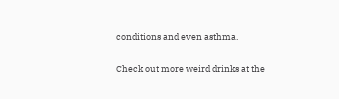conditions and even asthma.

Check out more weird drinks at the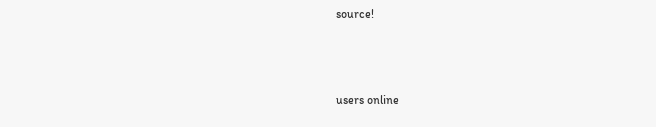source!



users online